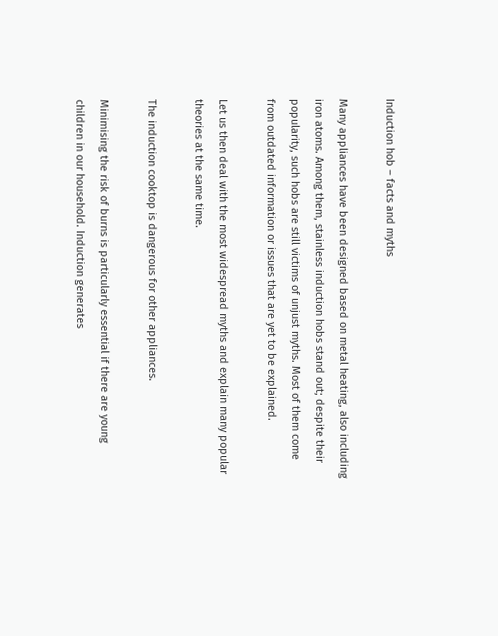Induction hob – facts and myths

Many appliances have been designed based on metal heating, also including iron atoms. Among them, stainless induction hobs stand out; despite their popularity, such hobs are still victims of unjust myths. Most of them come from outdated information or issues that are yet to be explained.

Let us then deal with the most widespread myths and explain many popular theories at the same time.

The induction cooktop is dangerous for other appliances.

Minimising the risk of burns is particularly essential if there are young children in our household. Induction generates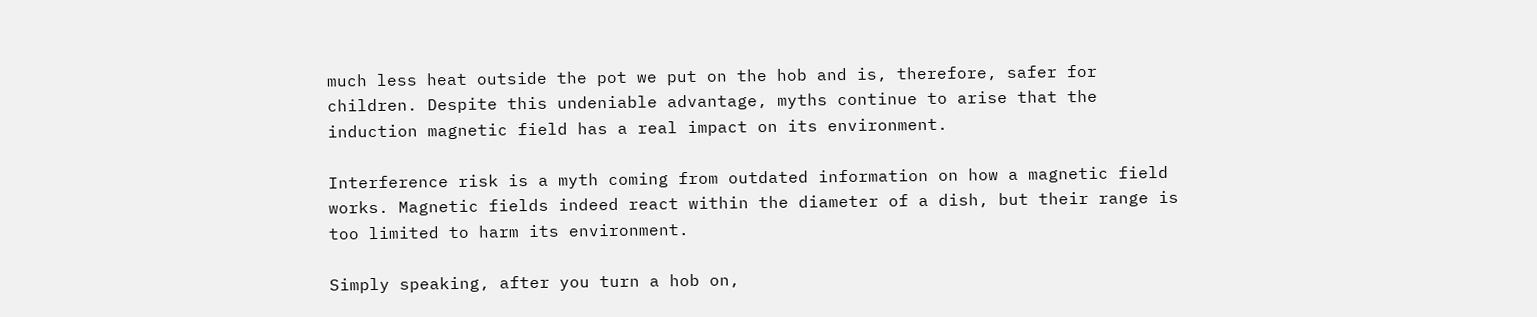much less heat outside the pot we put on the hob and is, therefore, safer for children. Despite this undeniable advantage, myths continue to arise that the induction magnetic field has a real impact on its environment.

Interference risk is a myth coming from outdated information on how a magnetic field works. Magnetic fields indeed react within the diameter of a dish, but their range is too limited to harm its environment.

Simply speaking, after you turn a hob on,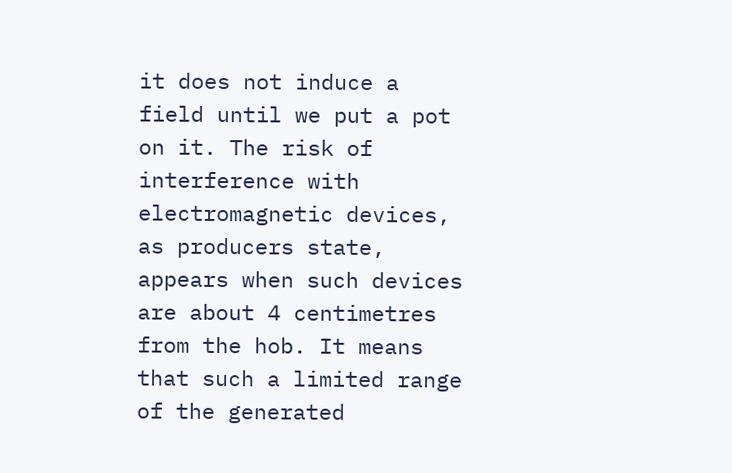it does not induce a field until we put a pot on it. The risk of interference with electromagnetic devices, as producers state, appears when such devices are about 4 centimetres from the hob. It means that such a limited range of the generated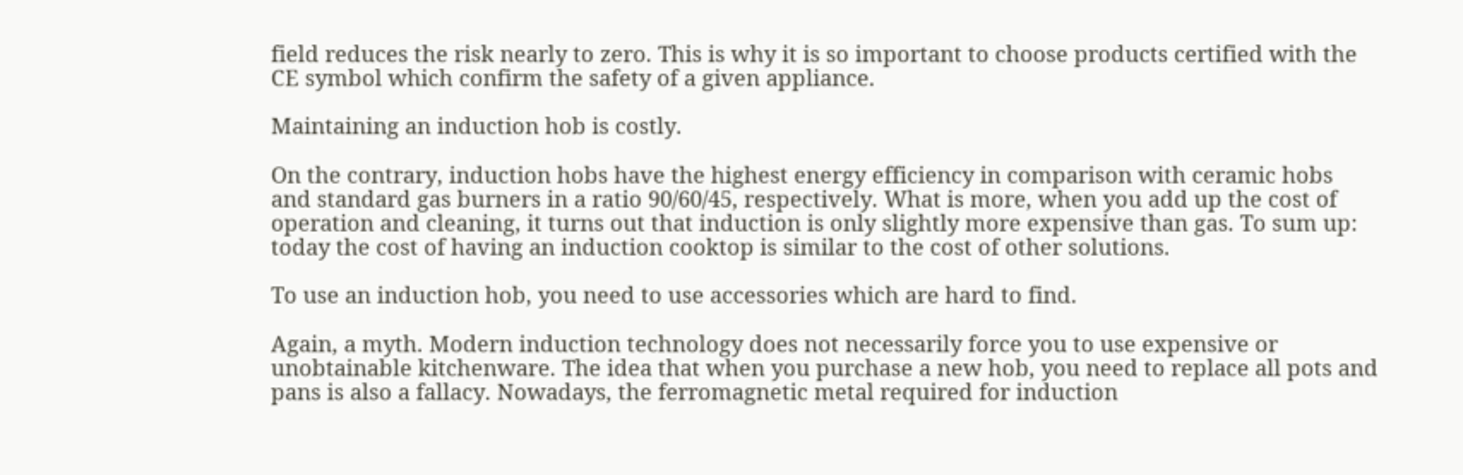field reduces the risk nearly to zero. This is why it is so important to choose products certified with the CE symbol which confirm the safety of a given appliance.

Maintaining an induction hob is costly.

On the contrary, induction hobs have the highest energy efficiency in comparison with ceramic hobs and standard gas burners in a ratio 90/60/45, respectively. What is more, when you add up the cost of operation and cleaning, it turns out that induction is only slightly more expensive than gas. To sum up: today the cost of having an induction cooktop is similar to the cost of other solutions.

To use an induction hob, you need to use accessories which are hard to find.

Again, a myth. Modern induction technology does not necessarily force you to use expensive or unobtainable kitchenware. The idea that when you purchase a new hob, you need to replace all pots and pans is also a fallacy. Nowadays, the ferromagnetic metal required for induction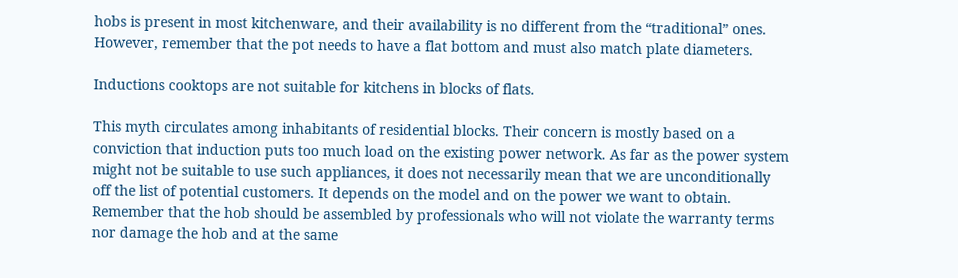hobs is present in most kitchenware, and their availability is no different from the “traditional” ones. However, remember that the pot needs to have a flat bottom and must also match plate diameters.

Inductions cooktops are not suitable for kitchens in blocks of flats.

This myth circulates among inhabitants of residential blocks. Their concern is mostly based on a conviction that induction puts too much load on the existing power network. As far as the power system might not be suitable to use such appliances, it does not necessarily mean that we are unconditionally off the list of potential customers. It depends on the model and on the power we want to obtain. Remember that the hob should be assembled by professionals who will not violate the warranty terms nor damage the hob and at the same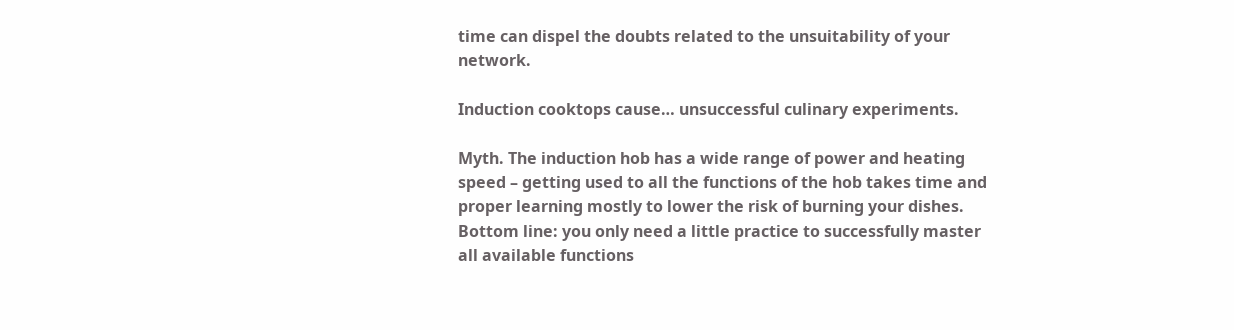time can dispel the doubts related to the unsuitability of your network.

Induction cooktops cause… unsuccessful culinary experiments.

Myth. The induction hob has a wide range of power and heating speed – getting used to all the functions of the hob takes time and proper learning mostly to lower the risk of burning your dishes. Bottom line: you only need a little practice to successfully master all available functions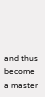and thus become a master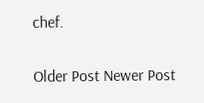chef.

Older Post Newer Post